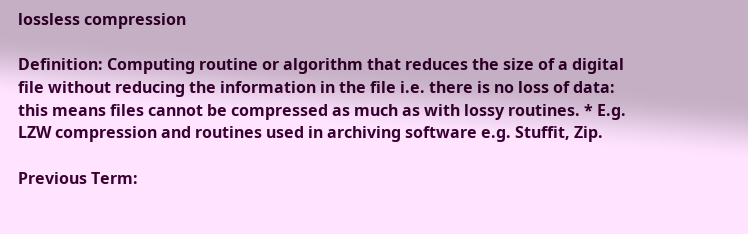lossless compression

Definition: Computing routine or algorithm that reduces the size of a digital file without reducing the information in the file i.e. there is no loss of data: this means files cannot be compressed as much as with lossy routines. * E.g. LZW compression and routines used in archiving software e.g. Stuffit, Zip.

Previous Term: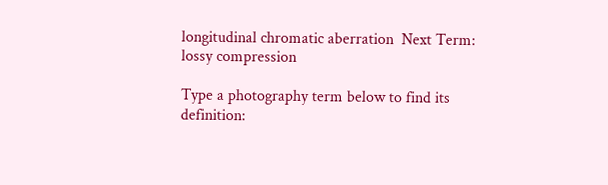longitudinal chromatic aberration  Next Term: lossy compression

Type a photography term below to find its definition: